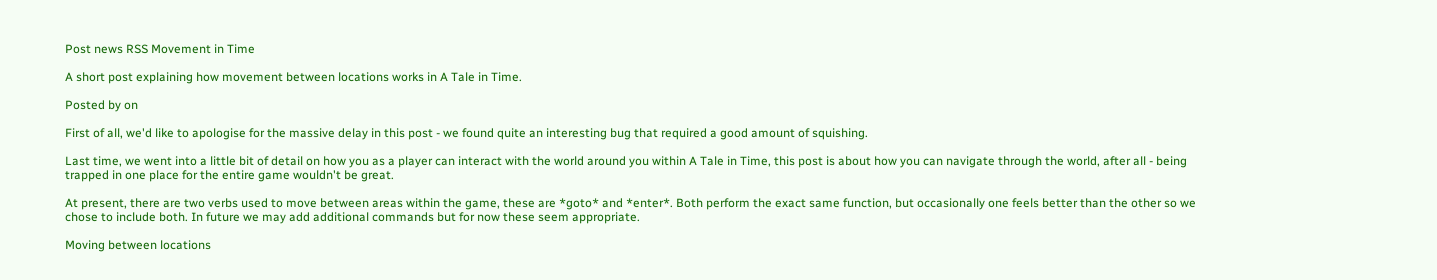Post news RSS Movement in Time

A short post explaining how movement between locations works in A Tale in Time.

Posted by on

First of all, we'd like to apologise for the massive delay in this post - we found quite an interesting bug that required a good amount of squishing.

Last time, we went into a little bit of detail on how you as a player can interact with the world around you within A Tale in Time, this post is about how you can navigate through the world, after all - being trapped in one place for the entire game wouldn't be great.

At present, there are two verbs used to move between areas within the game, these are *goto* and *enter*. Both perform the exact same function, but occasionally one feels better than the other so we chose to include both. In future we may add additional commands but for now these seem appropriate.

Moving between locations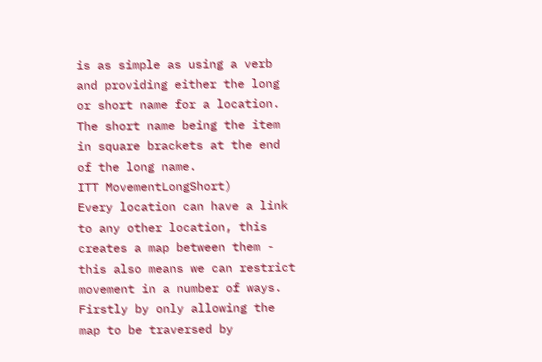is as simple as using a verb and providing either the long or short name for a location. The short name being the item in square brackets at the end of the long name.
ITT MovementLongShort)
Every location can have a link to any other location, this creates a map between them - this also means we can restrict movement in a number of ways. Firstly by only allowing the map to be traversed by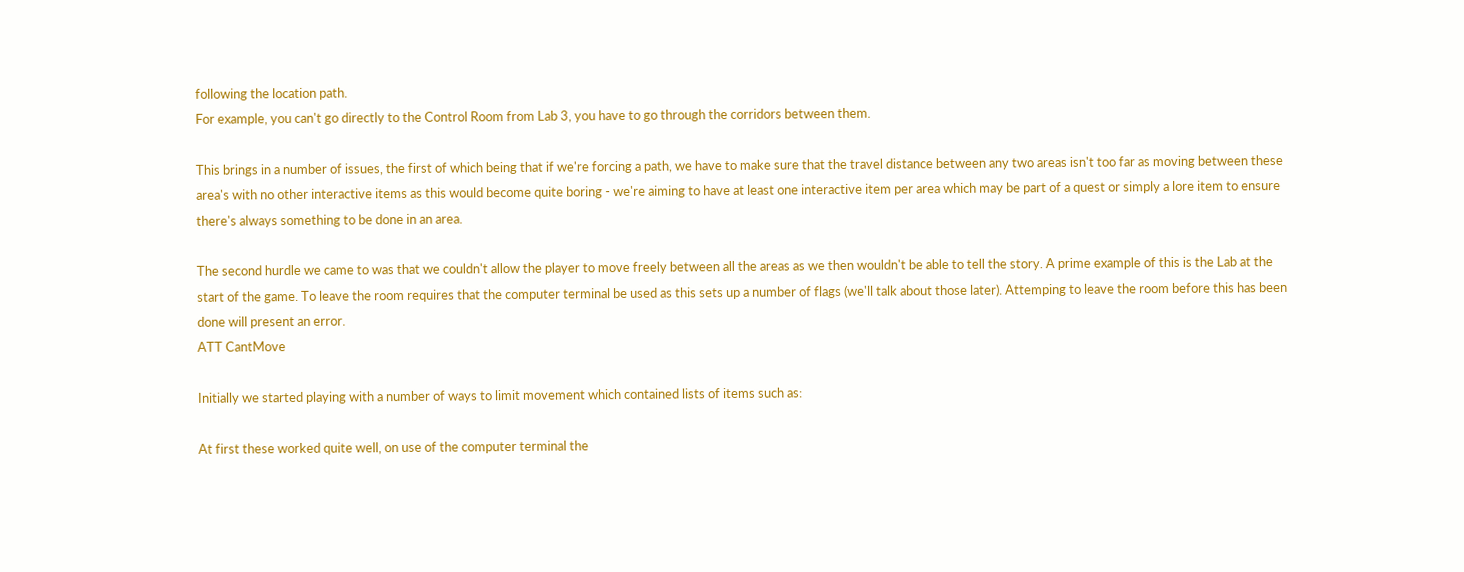following the location path.
For example, you can't go directly to the Control Room from Lab 3, you have to go through the corridors between them.

This brings in a number of issues, the first of which being that if we're forcing a path, we have to make sure that the travel distance between any two areas isn't too far as moving between these area's with no other interactive items as this would become quite boring - we're aiming to have at least one interactive item per area which may be part of a quest or simply a lore item to ensure there's always something to be done in an area.

The second hurdle we came to was that we couldn't allow the player to move freely between all the areas as we then wouldn't be able to tell the story. A prime example of this is the Lab at the start of the game. To leave the room requires that the computer terminal be used as this sets up a number of flags (we'll talk about those later). Attemping to leave the room before this has been done will present an error.
ATT CantMove

Initially we started playing with a number of ways to limit movement which contained lists of items such as:

At first these worked quite well, on use of the computer terminal the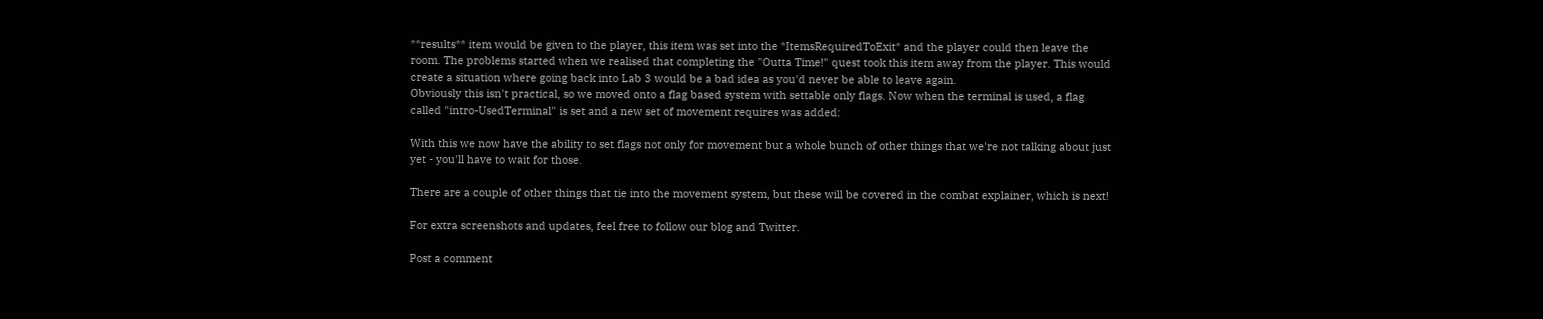**results** item would be given to the player, this item was set into the *ItemsRequiredToExit* and the player could then leave the room. The problems started when we realised that completing the "Outta Time!" quest took this item away from the player. This would create a situation where going back into Lab 3 would be a bad idea as you'd never be able to leave again.
Obviously this isn't practical, so we moved onto a flag based system with settable only flags. Now when the terminal is used, a flag called "intro-UsedTerminal" is set and a new set of movement requires was added:

With this we now have the ability to set flags not only for movement but a whole bunch of other things that we're not talking about just yet - you'll have to wait for those.

There are a couple of other things that tie into the movement system, but these will be covered in the combat explainer, which is next!

For extra screenshots and updates, feel free to follow our blog and Twitter.

Post a comment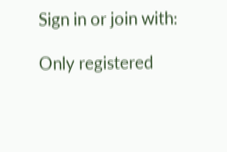Sign in or join with:

Only registered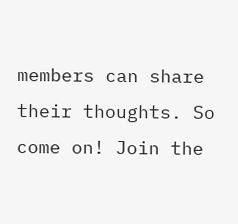members can share their thoughts. So come on! Join the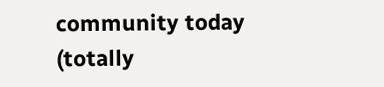community today (totally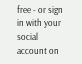free - or sign in with your social account on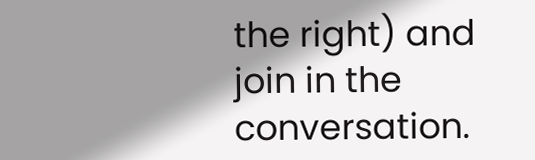the right) and join in the conversation.